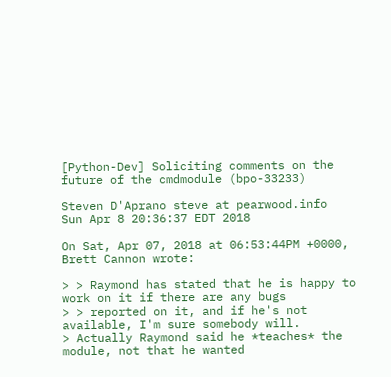[Python-Dev] Soliciting comments on the future of the cmdmodule (bpo-33233)

Steven D'Aprano steve at pearwood.info
Sun Apr 8 20:36:37 EDT 2018

On Sat, Apr 07, 2018 at 06:53:44PM +0000, Brett Cannon wrote:

> > Raymond has stated that he is happy to work on it if there are any bugs
> > reported on it, and if he's not available, I'm sure somebody will.
> Actually Raymond said he *teaches* the module, not that he wanted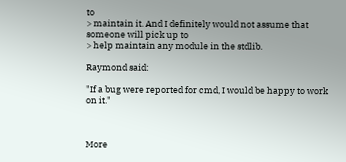to
> maintain it. And I definitely would not assume that someone will pick up to
> help maintain any module in the stdlib.

Raymond said:

"If a bug were reported for cmd, I would be happy to work on it."



More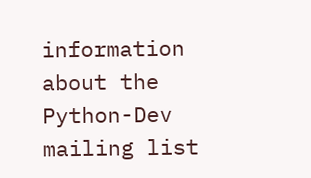information about the Python-Dev mailing list